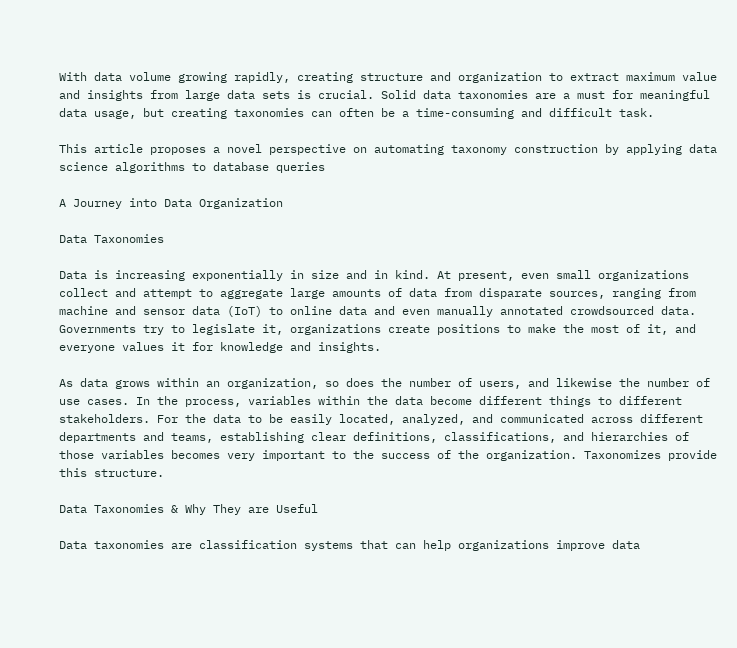With data volume growing rapidly, creating structure and organization to extract maximum value and insights from large data sets is crucial. Solid data taxonomies are a must for meaningful data usage, but creating taxonomies can often be a time-consuming and difficult task.

This article proposes a novel perspective on automating taxonomy construction by applying data science algorithms to database queries

A Journey into Data Organization

Data Taxonomies

Data is increasing exponentially in size and in kind. At present, even small organizations collect and attempt to aggregate large amounts of data from disparate sources, ranging from machine and sensor data (IoT) to online data and even manually annotated crowdsourced data. Governments try to legislate it, organizations create positions to make the most of it, and everyone values it for knowledge and insights.

As data grows within an organization, so does the number of users, and likewise the number of use cases. In the process, variables within the data become different things to different stakeholders. For the data to be easily located, analyzed, and communicated across different departments and teams, establishing clear definitions, classifications, and hierarchies of those variables becomes very important to the success of the organization. Taxonomizes provide this structure.

Data Taxonomies & Why They are Useful

Data taxonomies are classification systems that can help organizations improve data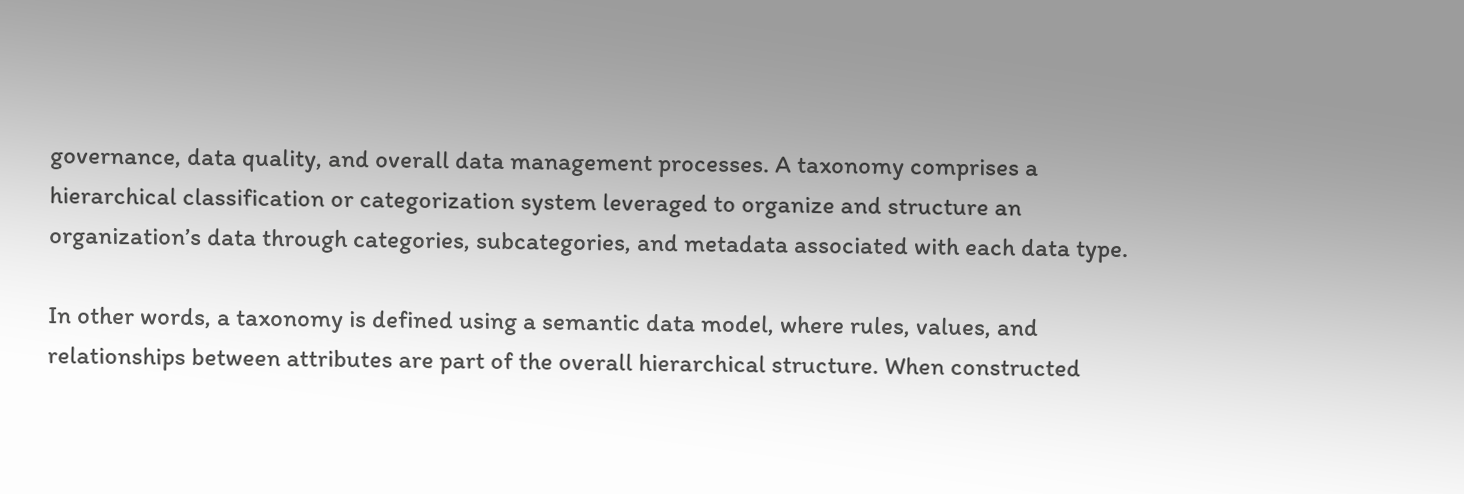governance, data quality, and overall data management processes. A taxonomy comprises a hierarchical classification or categorization system leveraged to organize and structure an organization’s data through categories, subcategories, and metadata associated with each data type.

In other words, a taxonomy is defined using a semantic data model, where rules, values, and relationships between attributes are part of the overall hierarchical structure. When constructed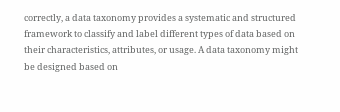correctly, a data taxonomy provides a systematic and structured framework to classify and label different types of data based on their characteristics, attributes, or usage. A data taxonomy might be designed based on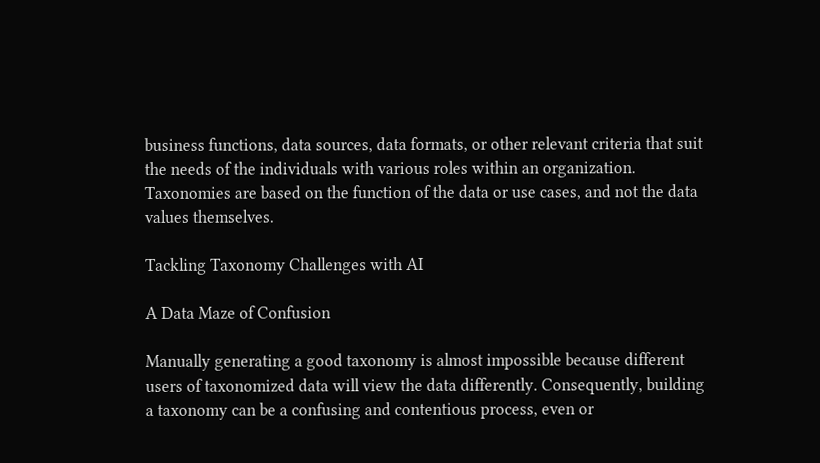business functions, data sources, data formats, or other relevant criteria that suit the needs of the individuals with various roles within an organization. Taxonomies are based on the function of the data or use cases, and not the data values themselves.

Tackling Taxonomy Challenges with AI

A Data Maze of Confusion

Manually generating a good taxonomy is almost impossible because different users of taxonomized data will view the data differently. Consequently, building a taxonomy can be a confusing and contentious process, even or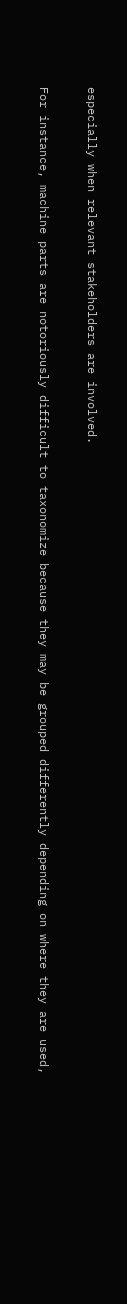especially when relevant stakeholders are involved.

For instance, machine parts are notoriously difficult to taxonomize because they may be grouped differently depending on where they are used,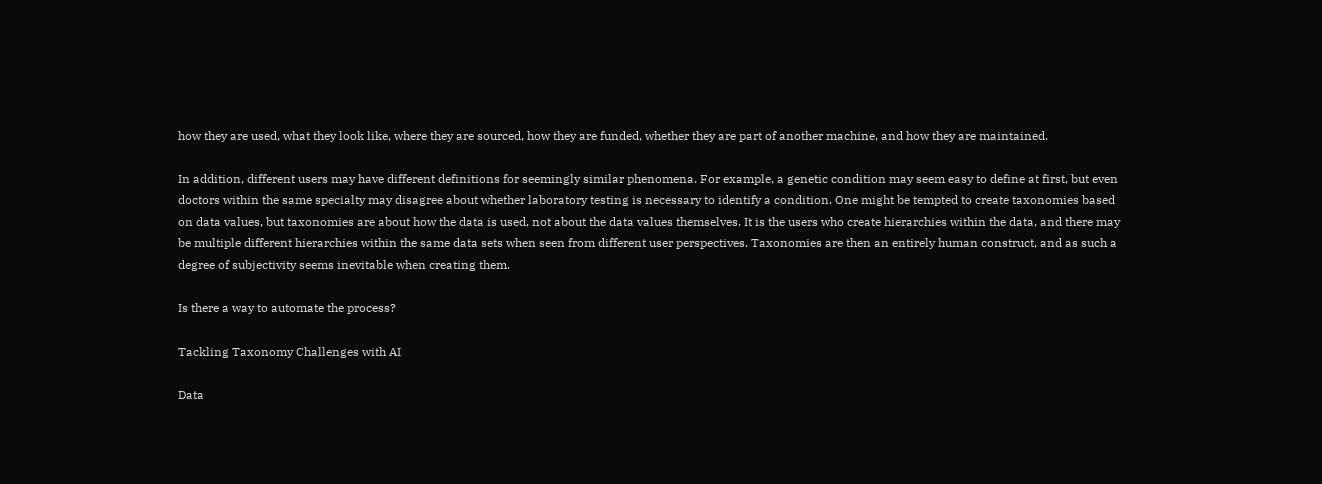how they are used, what they look like, where they are sourced, how they are funded, whether they are part of another machine, and how they are maintained.

In addition, different users may have different definitions for seemingly similar phenomena. For example, a genetic condition may seem easy to define at first, but even doctors within the same specialty may disagree about whether laboratory testing is necessary to identify a condition. One might be tempted to create taxonomies based on data values, but taxonomies are about how the data is used, not about the data values themselves. It is the users who create hierarchies within the data, and there may be multiple different hierarchies within the same data sets when seen from different user perspectives. Taxonomies are then an entirely human construct, and as such a degree of subjectivity seems inevitable when creating them.

Is there a way to automate the process?

Tackling Taxonomy Challenges with AI

Data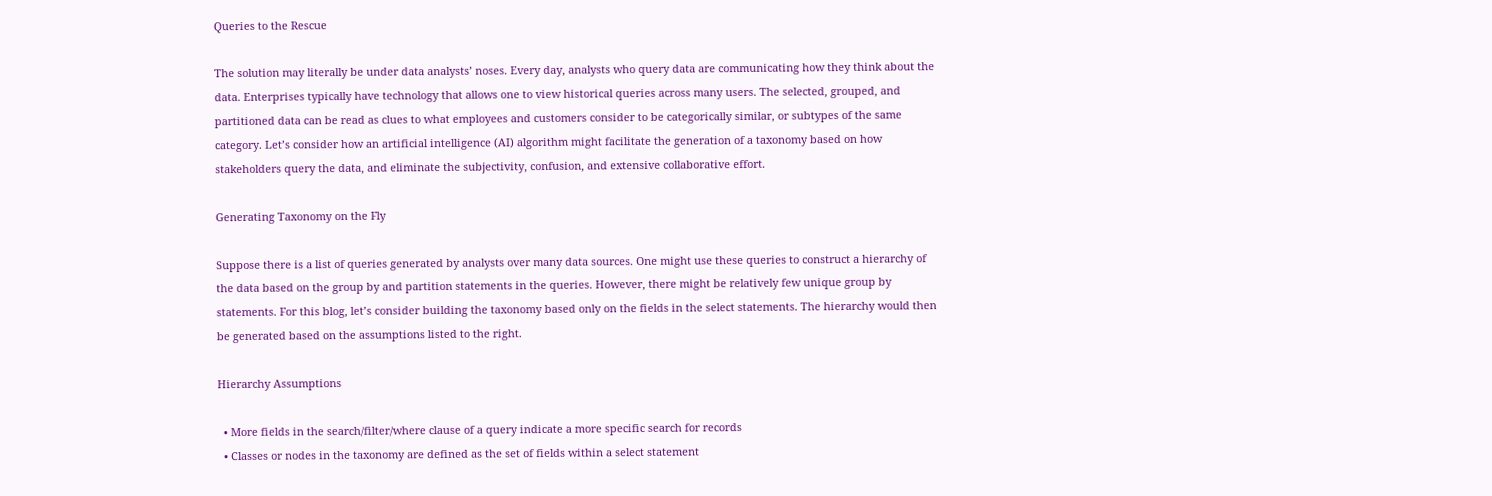Queries to the Rescue

The solution may literally be under data analysts’ noses. Every day, analysts who query data are communicating how they think about the data. Enterprises typically have technology that allows one to view historical queries across many users. The selected, grouped, and partitioned data can be read as clues to what employees and customers consider to be categorically similar, or subtypes of the same category. Let’s consider how an artificial intelligence (AI) algorithm might facilitate the generation of a taxonomy based on how stakeholders query the data, and eliminate the subjectivity, confusion, and extensive collaborative effort.

Generating Taxonomy on the Fly

Suppose there is a list of queries generated by analysts over many data sources. One might use these queries to construct a hierarchy of the data based on the group by and partition statements in the queries. However, there might be relatively few unique group by statements. For this blog, let’s consider building the taxonomy based only on the fields in the select statements. The hierarchy would then be generated based on the assumptions listed to the right.

Hierarchy Assumptions

  • More fields in the search/filter/where clause of a query indicate a more specific search for records
  • Classes or nodes in the taxonomy are defined as the set of fields within a select statement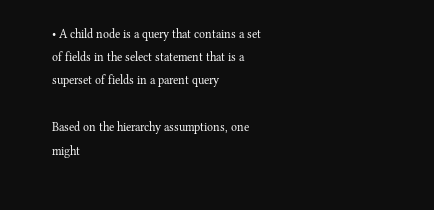• A child node is a query that contains a set of fields in the select statement that is a superset of fields in a parent query

Based on the hierarchy assumptions, one might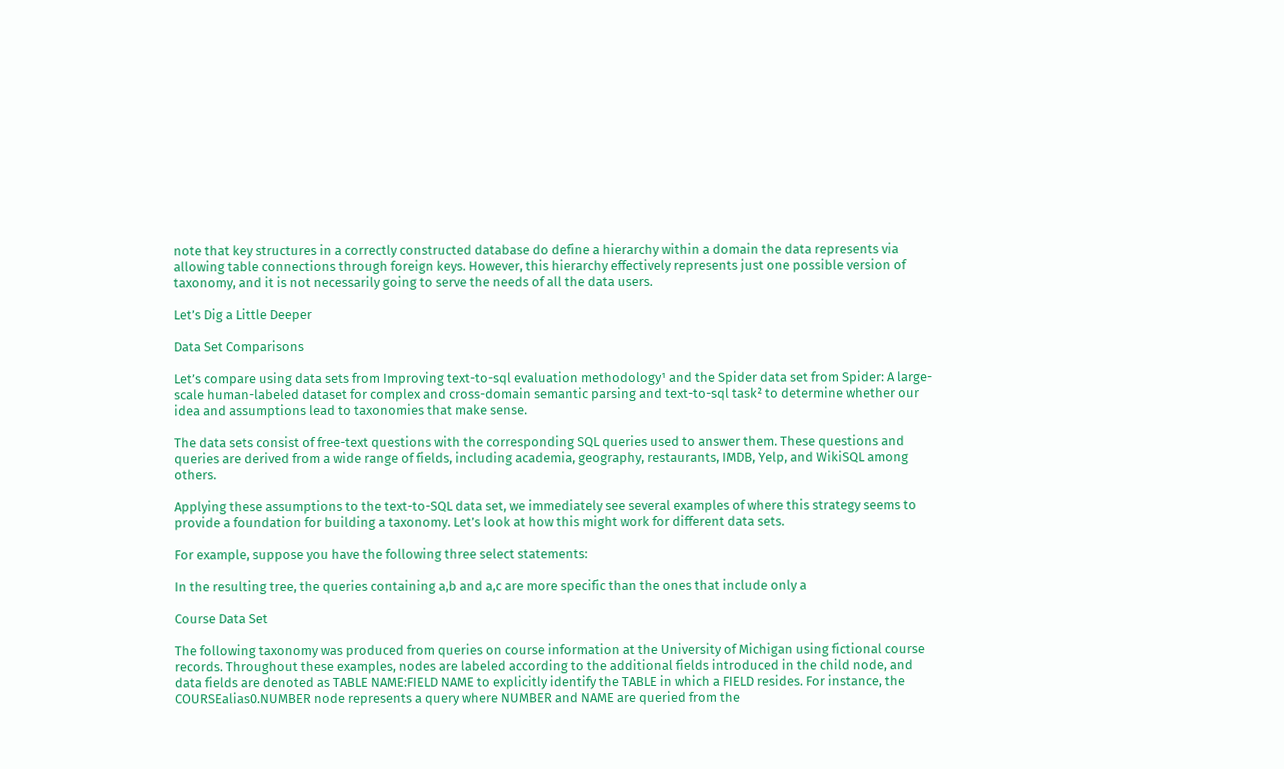note that key structures in a correctly constructed database do define a hierarchy within a domain the data represents via allowing table connections through foreign keys. However, this hierarchy effectively represents just one possible version of taxonomy, and it is not necessarily going to serve the needs of all the data users.

Let’s Dig a Little Deeper

Data Set Comparisons

Let’s compare using data sets from Improving text-to-sql evaluation methodology¹ and the Spider data set from Spider: A large-scale human-labeled dataset for complex and cross-domain semantic parsing and text-to-sql task² to determine whether our idea and assumptions lead to taxonomies that make sense.

The data sets consist of free-text questions with the corresponding SQL queries used to answer them. These questions and queries are derived from a wide range of fields, including academia, geography, restaurants, IMDB, Yelp, and WikiSQL among others.

Applying these assumptions to the text-to-SQL data set, we immediately see several examples of where this strategy seems to provide a foundation for building a taxonomy. Let’s look at how this might work for different data sets.

For example, suppose you have the following three select statements:

In the resulting tree, the queries containing a,b and a,c are more specific than the ones that include only a

Course Data Set

The following taxonomy was produced from queries on course information at the University of Michigan using fictional course records. Throughout these examples, nodes are labeled according to the additional fields introduced in the child node, and data fields are denoted as TABLE NAME:FIELD NAME to explicitly identify the TABLE in which a FIELD resides. For instance, the COURSEalias0.NUMBER node represents a query where NUMBER and NAME are queried from the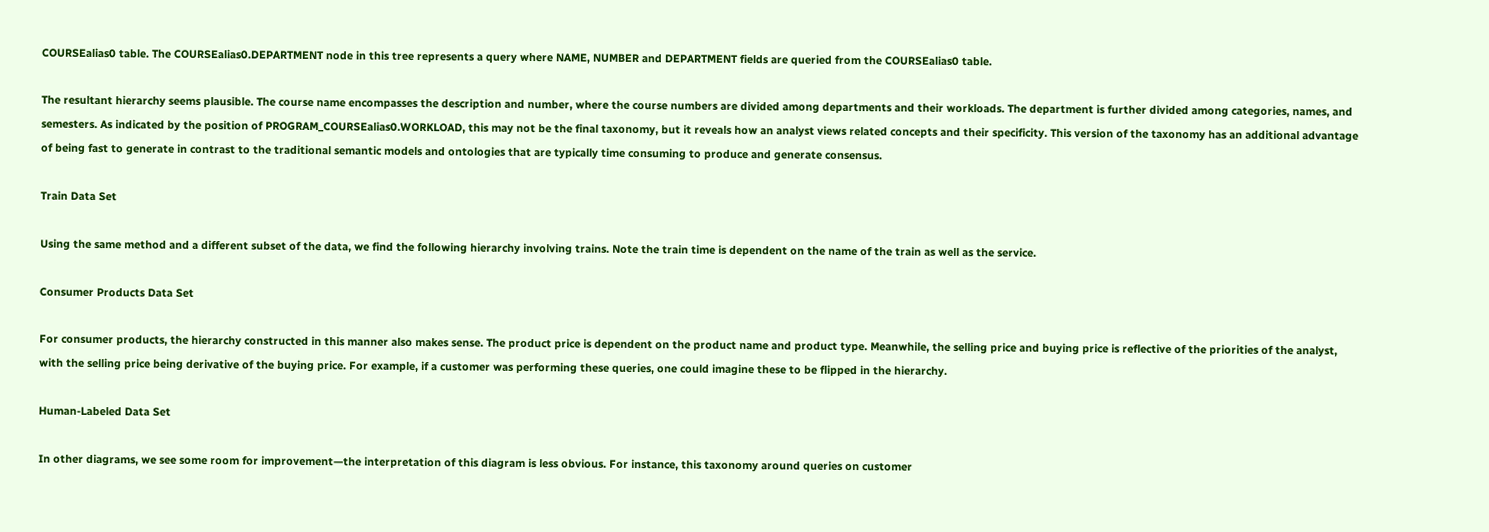COURSEalias0 table. The COURSEalias0.DEPARTMENT node in this tree represents a query where NAME, NUMBER and DEPARTMENT fields are queried from the COURSEalias0 table.

The resultant hierarchy seems plausible. The course name encompasses the description and number, where the course numbers are divided among departments and their workloads. The department is further divided among categories, names, and semesters. As indicated by the position of PROGRAM_COURSEalias0.WORKLOAD, this may not be the final taxonomy, but it reveals how an analyst views related concepts and their specificity. This version of the taxonomy has an additional advantage of being fast to generate in contrast to the traditional semantic models and ontologies that are typically time consuming to produce and generate consensus.

Train Data Set

Using the same method and a different subset of the data, we find the following hierarchy involving trains. Note the train time is dependent on the name of the train as well as the service.

Consumer Products Data Set

For consumer products, the hierarchy constructed in this manner also makes sense. The product price is dependent on the product name and product type. Meanwhile, the selling price and buying price is reflective of the priorities of the analyst, with the selling price being derivative of the buying price. For example, if a customer was performing these queries, one could imagine these to be flipped in the hierarchy.

Human-Labeled Data Set

In other diagrams, we see some room for improvement—the interpretation of this diagram is less obvious. For instance, this taxonomy around queries on customer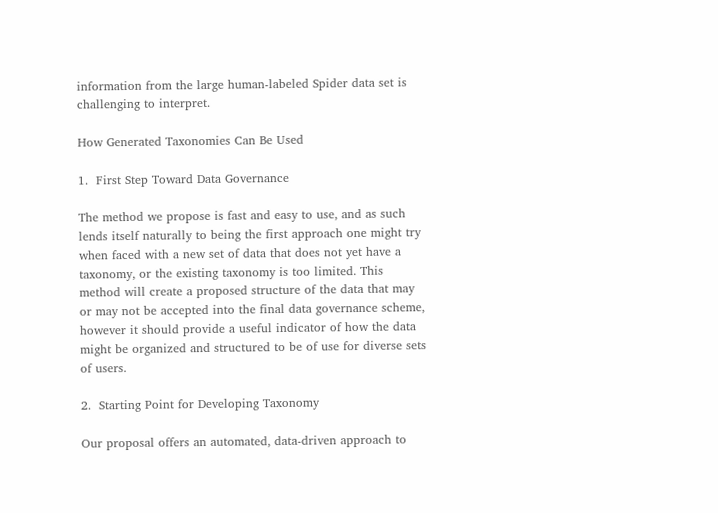information from the large human-labeled Spider data set is challenging to interpret.

How Generated Taxonomies Can Be Used

1.  First Step Toward Data Governance

The method we propose is fast and easy to use, and as such lends itself naturally to being the first approach one might try when faced with a new set of data that does not yet have a taxonomy, or the existing taxonomy is too limited. This method will create a proposed structure of the data that may or may not be accepted into the final data governance scheme, however it should provide a useful indicator of how the data might be organized and structured to be of use for diverse sets of users.

2.  Starting Point for Developing Taxonomy

Our proposal offers an automated, data-driven approach to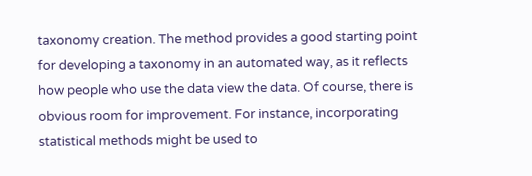taxonomy creation. The method provides a good starting point for developing a taxonomy in an automated way, as it reflects how people who use the data view the data. Of course, there is obvious room for improvement. For instance, incorporating statistical methods might be used to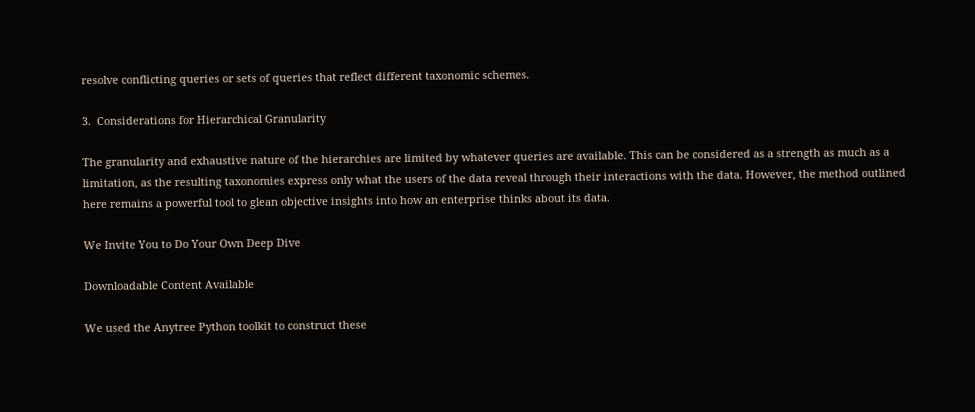resolve conflicting queries or sets of queries that reflect different taxonomic schemes.

3.  Considerations for Hierarchical Granularity

The granularity and exhaustive nature of the hierarchies are limited by whatever queries are available. This can be considered as a strength as much as a limitation, as the resulting taxonomies express only what the users of the data reveal through their interactions with the data. However, the method outlined here remains a powerful tool to glean objective insights into how an enterprise thinks about its data.

We Invite You to Do Your Own Deep Dive

Downloadable Content Available

We used the Anytree Python toolkit to construct these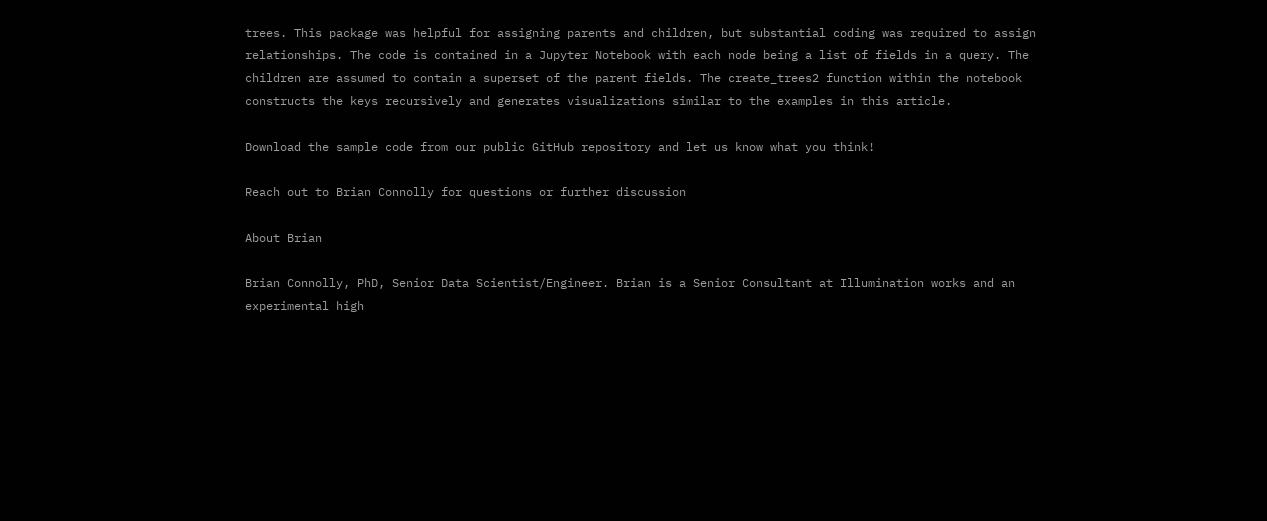trees. This package was helpful for assigning parents and children, but substantial coding was required to assign relationships. The code is contained in a Jupyter Notebook with each node being a list of fields in a query. The children are assumed to contain a superset of the parent fields. The create_trees2 function within the notebook constructs the keys recursively and generates visualizations similar to the examples in this article.

Download the sample code from our public GitHub repository and let us know what you think!

Reach out to Brian Connolly for questions or further discussion

About Brian

Brian Connolly, PhD, Senior Data Scientist/Engineer. Brian is a Senior Consultant at Illumination works and an experimental high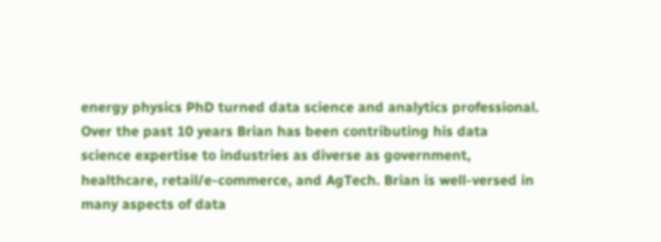energy physics PhD turned data science and analytics professional. Over the past 10 years Brian has been contributing his data science expertise to industries as diverse as government, healthcare, retail/e-commerce, and AgTech. Brian is well-versed in many aspects of data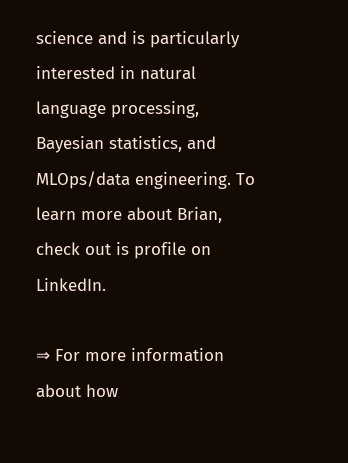science and is particularly interested in natural language processing, Bayesian statistics, and MLOps/data engineering. To learn more about Brian, check out is profile on LinkedIn.

⇒ For more information about how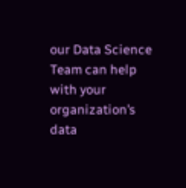our Data Science Team can help with your organization’s data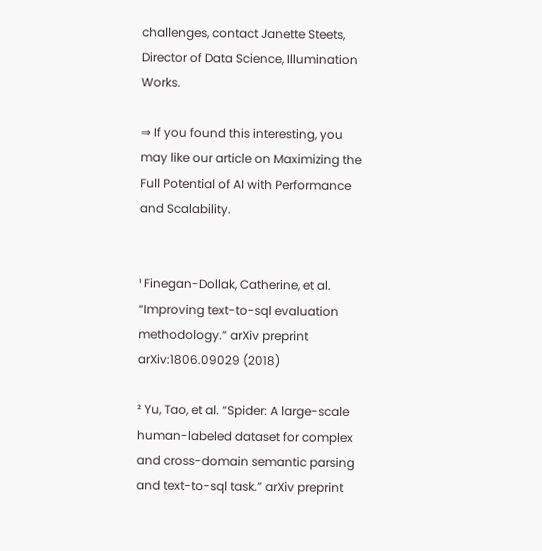challenges, contact Janette Steets, Director of Data Science, Illumination Works.

⇒ If you found this interesting, you may like our article on Maximizing the Full Potential of AI with Performance and Scalability.


¹ Finegan-Dollak, Catherine, et al. “Improving text-to-sql evaluation methodology.” arXiv preprint arXiv:1806.09029 (2018)

² Yu, Tao, et al. “Spider: A large-scale human-labeled dataset for complex and cross-domain semantic parsing and text-to-sql task.” arXiv preprint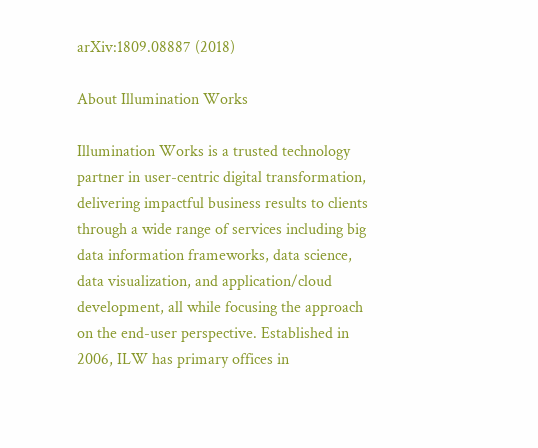arXiv:1809.08887 (2018)

About Illumination Works

Illumination Works is a trusted technology partner in user-centric digital transformation, delivering impactful business results to clients through a wide range of services including big data information frameworks, data science, data visualization, and application/cloud development, all while focusing the approach on the end-user perspective. Established in 2006, ILW has primary offices in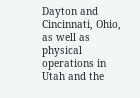Dayton and Cincinnati, Ohio, as well as physical operations in Utah and the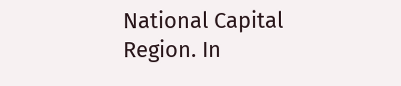National Capital Region. In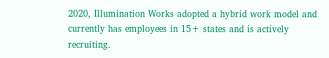2020, Illumination Works adopted a hybrid work model and currently has employees in 15+ states and is actively recruiting.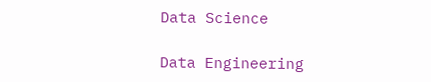Data Science

Data Engineering